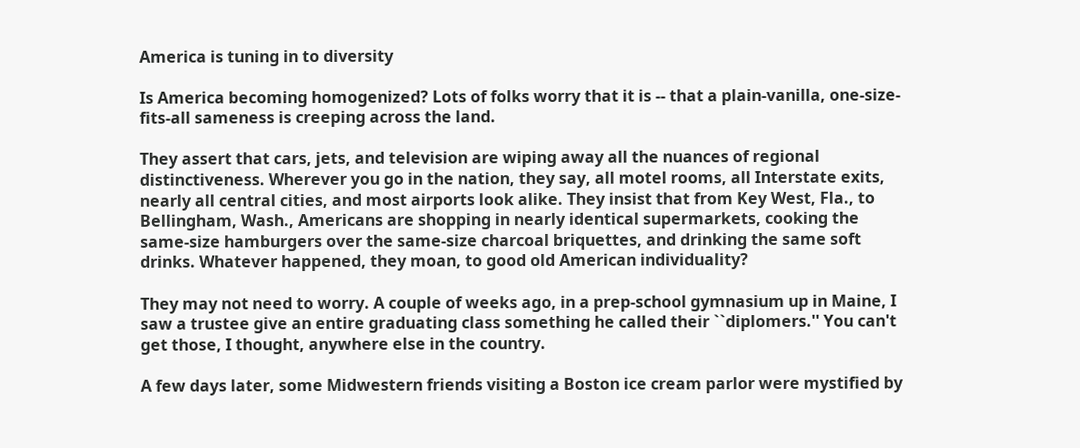America is tuning in to diversity

Is America becoming homogenized? Lots of folks worry that it is -- that a plain-vanilla, one-size-fits-all sameness is creeping across the land.

They assert that cars, jets, and television are wiping away all the nuances of regional distinctiveness. Wherever you go in the nation, they say, all motel rooms, all Interstate exits, nearly all central cities, and most airports look alike. They insist that from Key West, Fla., to Bellingham, Wash., Americans are shopping in nearly identical supermarkets, cooking the same-size hamburgers over the same-size charcoal briquettes, and drinking the same soft drinks. Whatever happened, they moan, to good old American individuality?

They may not need to worry. A couple of weeks ago, in a prep-school gymnasium up in Maine, I saw a trustee give an entire graduating class something he called their ``diplomers.'' You can't get those, I thought, anywhere else in the country.

A few days later, some Midwestern friends visiting a Boston ice cream parlor were mystified by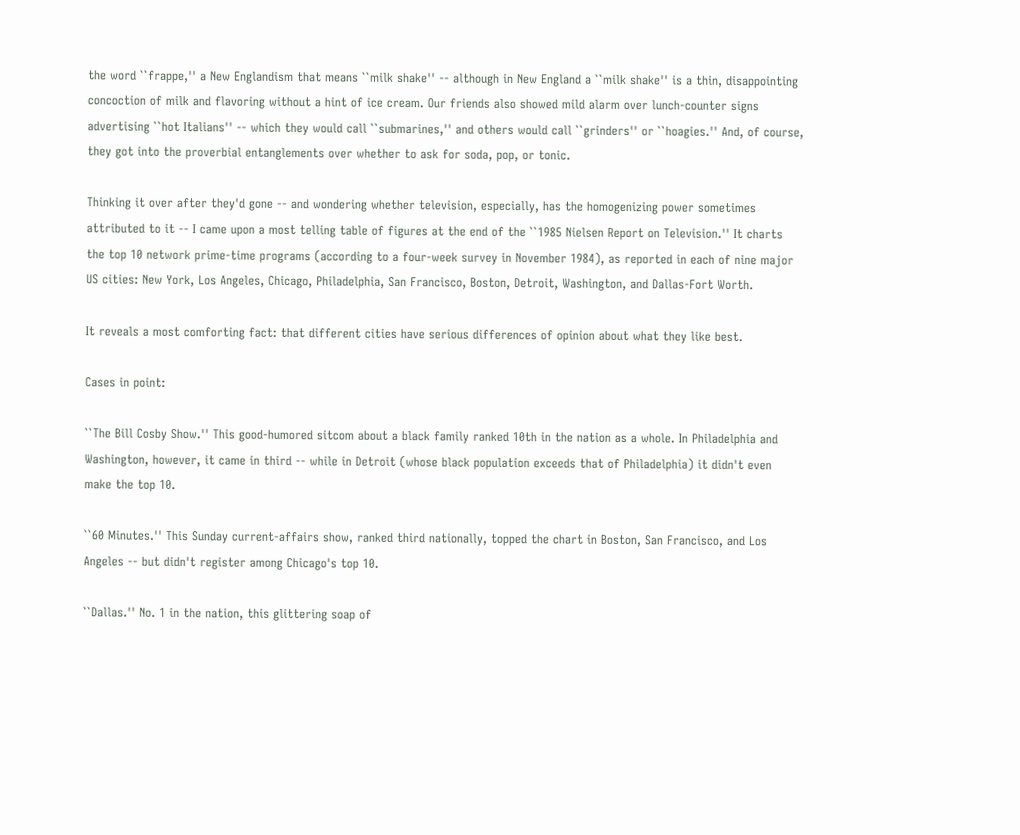the word ``frappe,'' a New Englandism that means ``milk shake'' -- although in New England a ``milk shake'' is a thin, disappointing concoction of milk and flavoring without a hint of ice cream. Our friends also showed mild alarm over lunch-counter signs advertising ``hot Italians'' -- which they would call ``submarines,'' and others would call ``grinders'' or ``hoagies.'' And, of course, they got into the proverbial entanglements over whether to ask for soda, pop, or tonic.

Thinking it over after they'd gone -- and wondering whether television, especially, has the homogenizing power sometimes attributed to it -- I came upon a most telling table of figures at the end of the ``1985 Nielsen Report on Television.'' It charts the top 10 network prime-time programs (according to a four-week survey in November 1984), as reported in each of nine major US cities: New York, Los Angeles, Chicago, Philadelphia, San Francisco, Boston, Detroit, Washington, and Dallas-Fort Worth.

It reveals a most comforting fact: that different cities have serious differences of opinion about what they like best.

Cases in point:

``The Bill Cosby Show.'' This good-humored sitcom about a black family ranked 10th in the nation as a whole. In Philadelphia and Washington, however, it came in third -- while in Detroit (whose black population exceeds that of Philadelphia) it didn't even make the top 10.

``60 Minutes.'' This Sunday current-affairs show, ranked third nationally, topped the chart in Boston, San Francisco, and Los Angeles -- but didn't register among Chicago's top 10.

``Dallas.'' No. 1 in the nation, this glittering soap of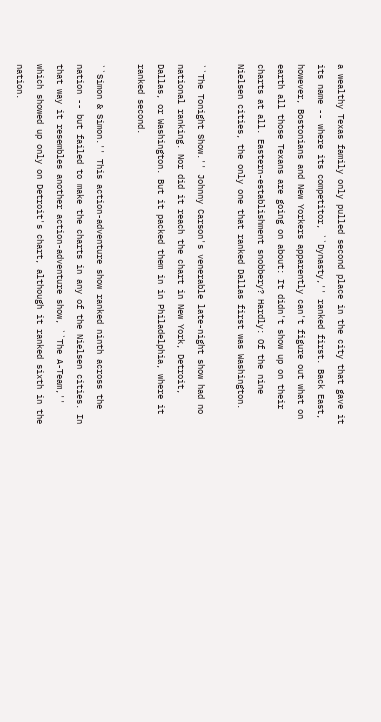a wealthy Texas family only pulled second place in the city that gave it its name -- where its competitor, ``Dynasty,'' ranked first. Back East, however, Bostonians and New Yorkers apparently can't figure out what on earth all those Texans are going on about: It didn't show up on their charts at all. Eastern-establishment snobbery? Hardly: Of the nine Nielsen cities, the only one that ranked Dallas first was Washington.

``The Tonight Show.'' Johnny Carson's venerable late-night show had no national ranking. Nor did it reach the chart in New York, Detroit, Dallas, or Washington. But it packed them in in Philadelphia, where it ranked second.

``Simon & Simon.'' This action-adventure show ranked ninth across the nation -- but failed to make the charts in any of the Nielsen cities. In that way it resembles another action-adventure show, ``The A-Team,'' which showed up only on Detroit's chart, although it ranked sixth in the nation.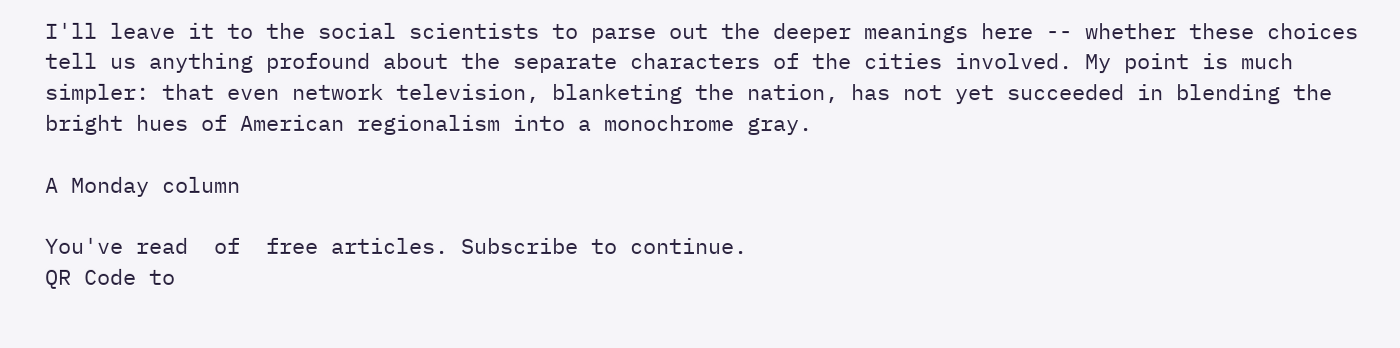I'll leave it to the social scientists to parse out the deeper meanings here -- whether these choices tell us anything profound about the separate characters of the cities involved. My point is much simpler: that even network television, blanketing the nation, has not yet succeeded in blending the bright hues of American regionalism into a monochrome gray.

A Monday column

You've read  of  free articles. Subscribe to continue.
QR Code to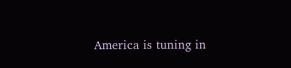America is tuning in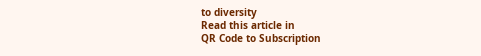to diversity
Read this article in
QR Code to Subscription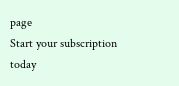page
Start your subscription today